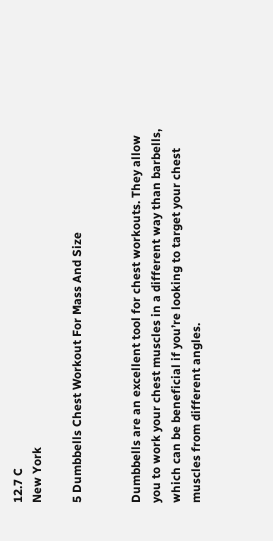12.7 C
New York

5 Dumbbells Chest Workout For Mass And Size


Dumbbells are an excellent tool for chest workouts. They allow you to work your chest muscles in a different way than barbells, which can be beneficial if you’re looking to target your chest muscles from different angles.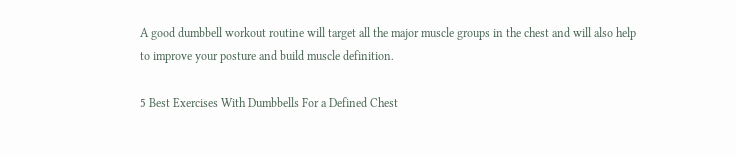A good dumbbell workout routine will target all the major muscle groups in the chest and will also help to improve your posture and build muscle definition.

5 Best Exercises With Dumbbells For a Defined Chest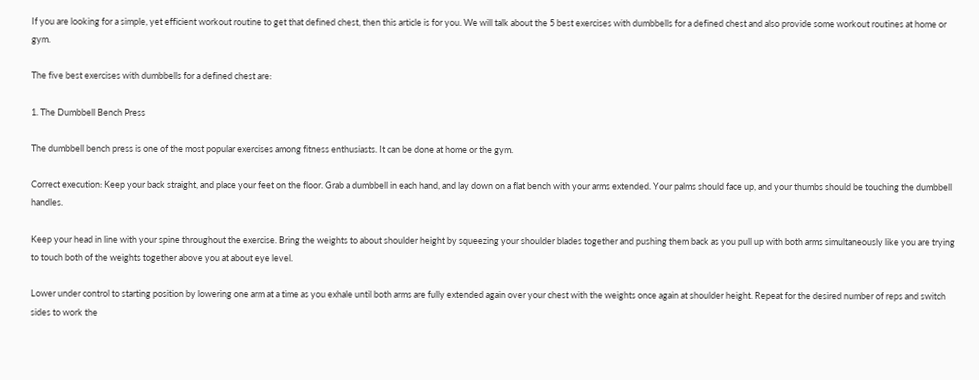If you are looking for a simple, yet efficient workout routine to get that defined chest, then this article is for you. We will talk about the 5 best exercises with dumbbells for a defined chest and also provide some workout routines at home or gym.

The five best exercises with dumbbells for a defined chest are:

1. The Dumbbell Bench Press

The dumbbell bench press is one of the most popular exercises among fitness enthusiasts. It can be done at home or the gym.

Correct execution: Keep your back straight, and place your feet on the floor. Grab a dumbbell in each hand, and lay down on a flat bench with your arms extended. Your palms should face up, and your thumbs should be touching the dumbbell handles.

Keep your head in line with your spine throughout the exercise. Bring the weights to about shoulder height by squeezing your shoulder blades together and pushing them back as you pull up with both arms simultaneously like you are trying to touch both of the weights together above you at about eye level.

Lower under control to starting position by lowering one arm at a time as you exhale until both arms are fully extended again over your chest with the weights once again at shoulder height. Repeat for the desired number of reps and switch sides to work the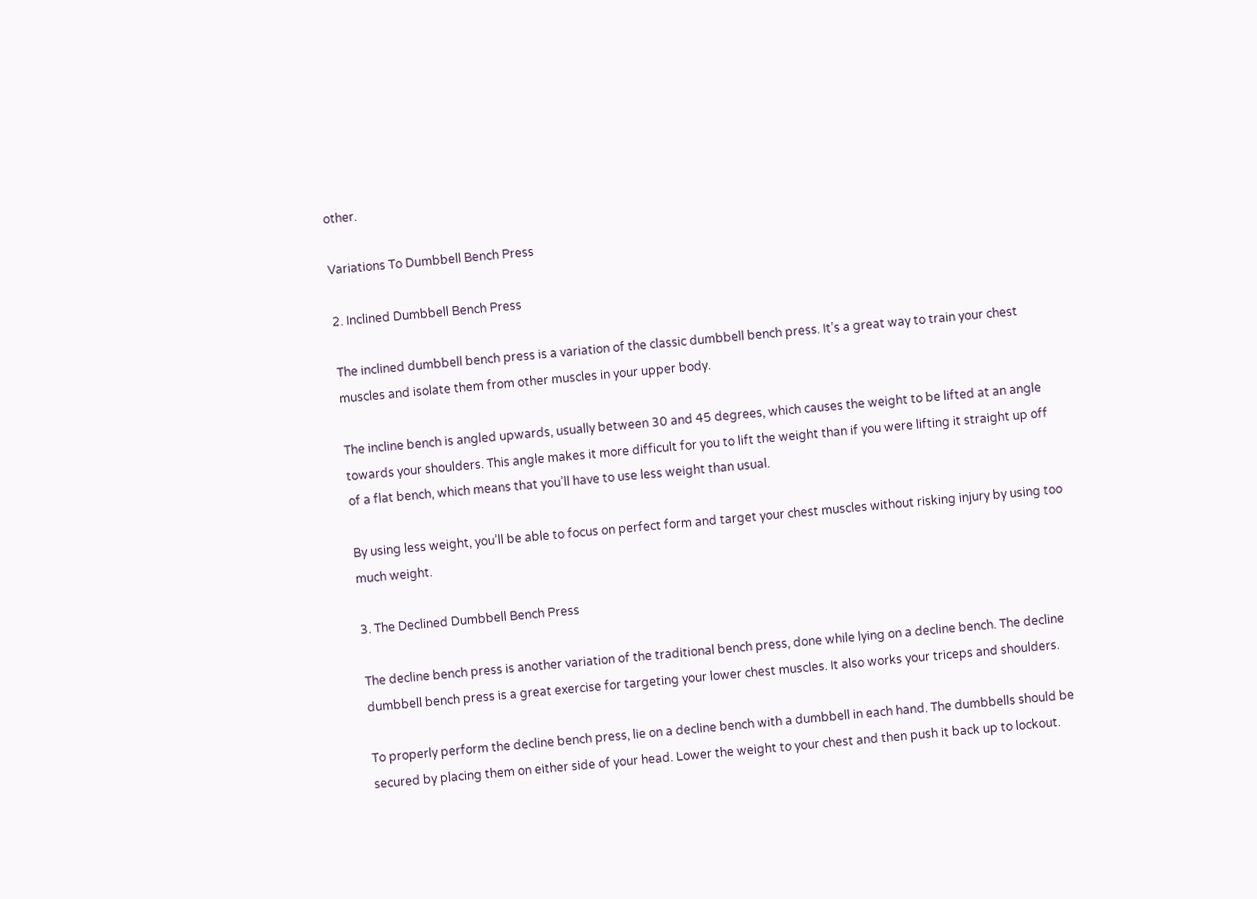other.

Variations To Dumbbell Bench Press

2. Inclined Dumbbell Bench Press

The inclined dumbbell bench press is a variation of the classic dumbbell bench press. It’s a great way to train your chest muscles and isolate them from other muscles in your upper body.

The incline bench is angled upwards, usually between 30 and 45 degrees, which causes the weight to be lifted at an angle towards your shoulders. This angle makes it more difficult for you to lift the weight than if you were lifting it straight up off of a flat bench, which means that you’ll have to use less weight than usual.

By using less weight, you’ll be able to focus on perfect form and target your chest muscles without risking injury by using too much weight.

3. The Declined Dumbbell Bench Press

The decline bench press is another variation of the traditional bench press, done while lying on a decline bench. The decline dumbbell bench press is a great exercise for targeting your lower chest muscles. It also works your triceps and shoulders.

To properly perform the decline bench press, lie on a decline bench with a dumbbell in each hand. The dumbbells should be secured by placing them on either side of your head. Lower the weight to your chest and then push it back up to lockout.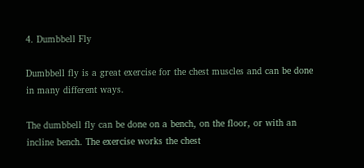4. Dumbbell Fly

Dumbbell fly is a great exercise for the chest muscles and can be done in many different ways.

The dumbbell fly can be done on a bench, on the floor, or with an incline bench. The exercise works the chest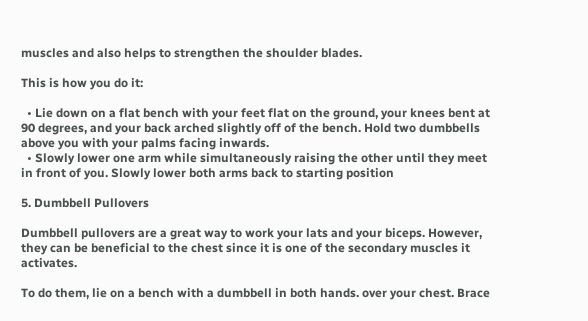muscles and also helps to strengthen the shoulder blades.

This is how you do it:

  • Lie down on a flat bench with your feet flat on the ground, your knees bent at 90 degrees, and your back arched slightly off of the bench. Hold two dumbbells above you with your palms facing inwards.
  • Slowly lower one arm while simultaneously raising the other until they meet in front of you. Slowly lower both arms back to starting position

5. Dumbbell Pullovers

Dumbbell pullovers are a great way to work your lats and your biceps. However, they can be beneficial to the chest since it is one of the secondary muscles it activates.

To do them, lie on a bench with a dumbbell in both hands. over your chest. Brace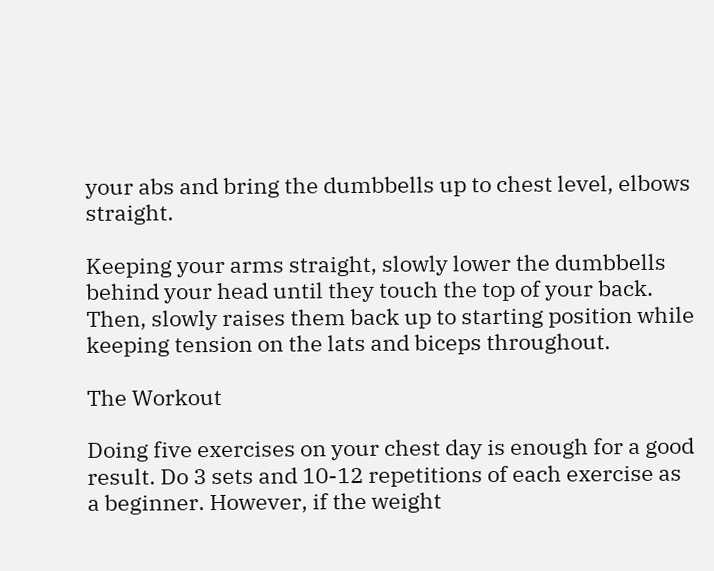your abs and bring the dumbbells up to chest level, elbows straight.

Keeping your arms straight, slowly lower the dumbbells behind your head until they touch the top of your back. Then, slowly raises them back up to starting position while keeping tension on the lats and biceps throughout.

The Workout

Doing five exercises on your chest day is enough for a good result. Do 3 sets and 10-12 repetitions of each exercise as a beginner. However, if the weight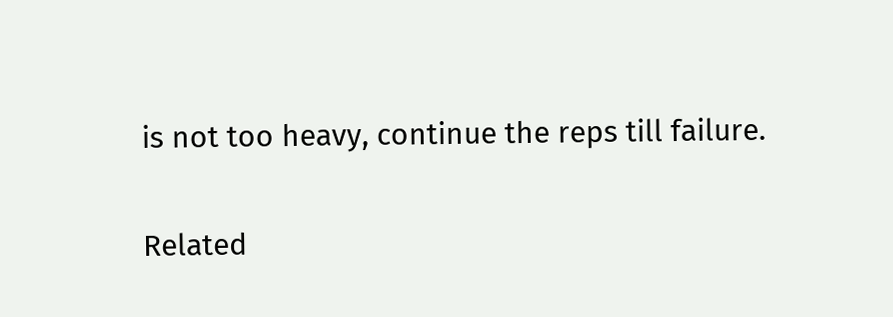is not too heavy, continue the reps till failure.

Related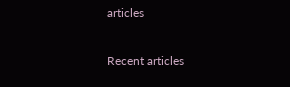articles

Recent articles